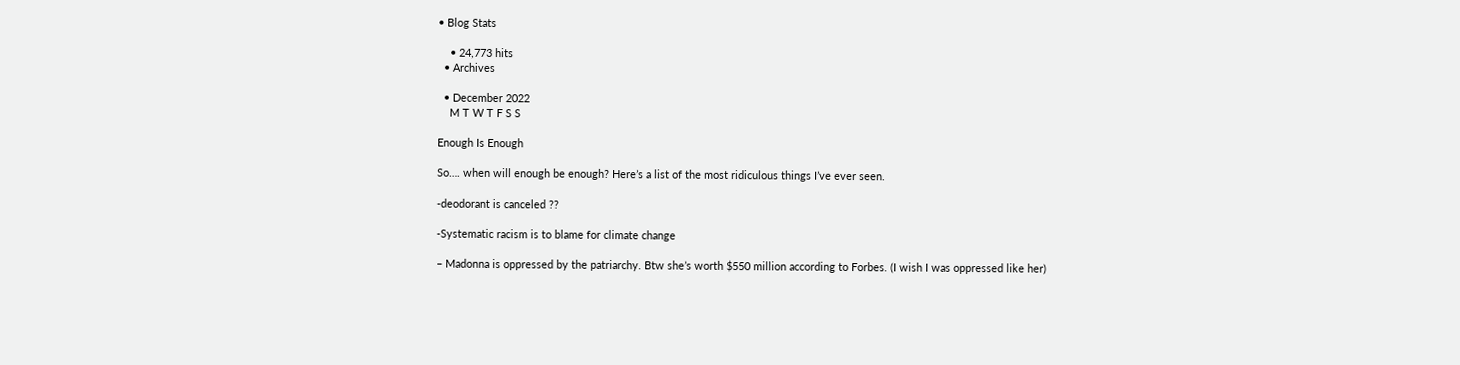• Blog Stats

    • 24,773 hits
  • Archives

  • December 2022
    M T W T F S S

Enough Is Enough

So…. when will enough be enough? Here’s a list of the most ridiculous things I’ve ever seen.

-deodorant is canceled ??

-Systematic racism is to blame for climate change

– Madonna is oppressed by the patriarchy. Btw she’s worth $550 million according to Forbes. (I wish I was oppressed like her)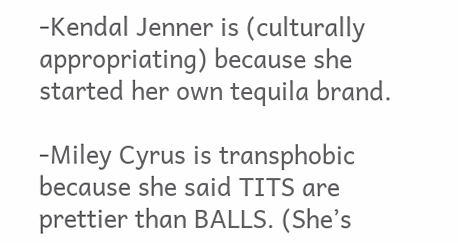-Kendal Jenner is (culturally appropriating) because she started her own tequila brand.

-Miley Cyrus is transphobic because she said TITS are prettier than BALLS. (She’s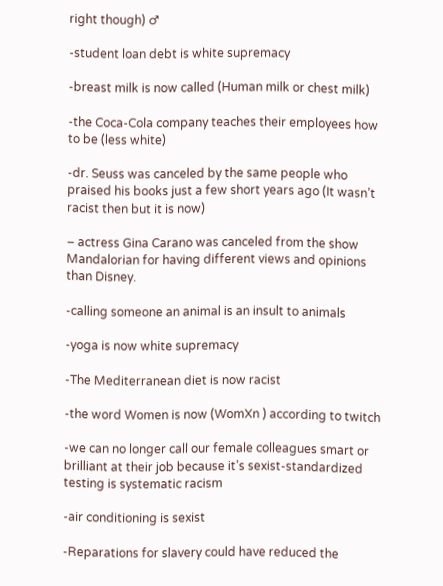right though) ♂

-student loan debt is white supremacy

-breast milk is now called (Human milk or chest milk)

-the Coca-Cola company teaches their employees how to be (less white)

-dr. Seuss was canceled by the same people who praised his books just a few short years ago (It wasn’t racist then but it is now)

– actress Gina Carano was canceled from the show Mandalorian for having different views and opinions than Disney.

-calling someone an animal is an insult to animals

-yoga is now white supremacy

-The Mediterranean diet is now racist

-the word Women is now (WomXn ) according to twitch

-we can no longer call our female colleagues smart or brilliant at their job because it’s sexist-standardized testing is systematic racism

-air conditioning is sexist

-Reparations for slavery could have reduced the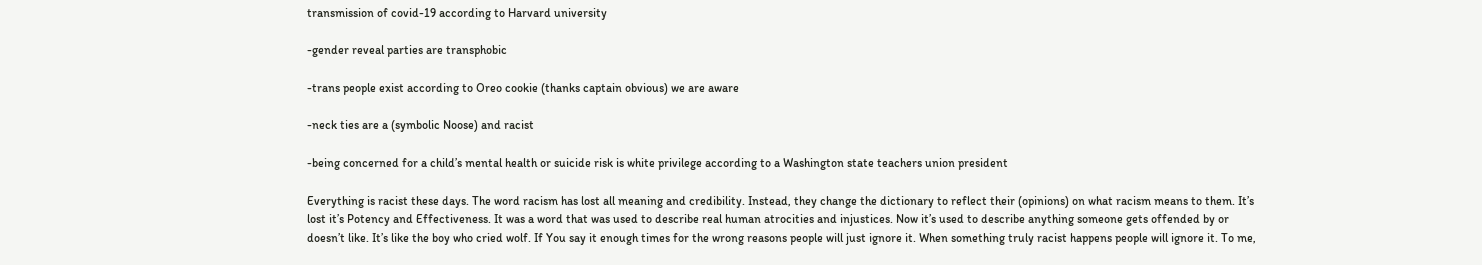transmission of covid-19 according to Harvard university

-gender reveal parties are transphobic

-trans people exist according to Oreo cookie (thanks captain obvious) we are aware

-neck ties are a (symbolic Noose) and racist

-being concerned for a child’s mental health or suicide risk is white privilege according to a Washington state teachers union president

Everything is racist these days. The word racism has lost all meaning and credibility. Instead, they change the dictionary to reflect their (opinions) on what racism means to them. It’s lost it’s Potency and Effectiveness. It was a word that was used to describe real human atrocities and injustices. Now it’s used to describe anything someone gets offended by or doesn’t like. It’s like the boy who cried wolf. If You say it enough times for the wrong reasons people will just ignore it. When something truly racist happens people will ignore it. To me,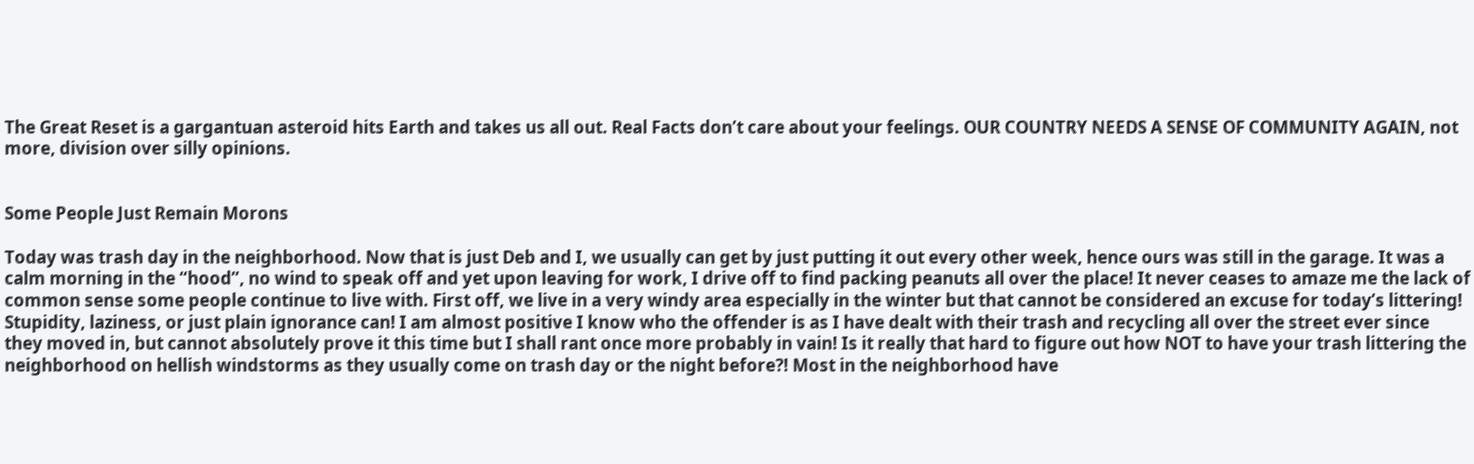The Great Reset is a gargantuan asteroid hits Earth and takes us all out. Real Facts don’t care about your feelings. OUR COUNTRY NEEDS A SENSE OF COMMUNITY AGAIN, not more, division over silly opinions.


Some People Just Remain Morons

Today was trash day in the neighborhood. Now that is just Deb and I, we usually can get by just putting it out every other week, hence ours was still in the garage. It was a calm morning in the “hood”, no wind to speak off and yet upon leaving for work, I drive off to find packing peanuts all over the place! It never ceases to amaze me the lack of common sense some people continue to live with. First off, we live in a very windy area especially in the winter but that cannot be considered an excuse for today’s littering! Stupidity, laziness, or just plain ignorance can! I am almost positive I know who the offender is as I have dealt with their trash and recycling all over the street ever since they moved in, but cannot absolutely prove it this time but I shall rant once more probably in vain! Is it really that hard to figure out how NOT to have your trash littering the neighborhood on hellish windstorms as they usually come on trash day or the night before?! Most in the neighborhood have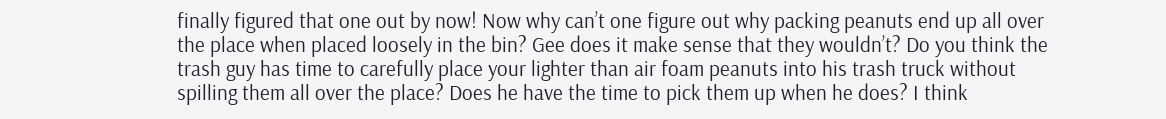finally figured that one out by now! Now why can’t one figure out why packing peanuts end up all over the place when placed loosely in the bin? Gee does it make sense that they wouldn’t? Do you think the trash guy has time to carefully place your lighter than air foam peanuts into his trash truck without spilling them all over the place? Does he have the time to pick them up when he does? I think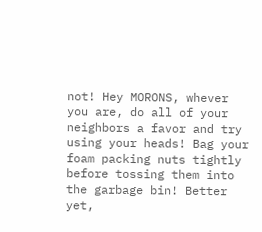not! Hey MORONS, whever you are, do all of your neighbors a favor and try using your heads! Bag your foam packing nuts tightly before tossing them into the garbage bin! Better yet,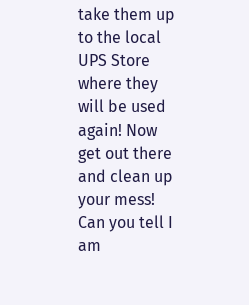take them up to the local UPS Store where they will be used again! Now get out there and clean up your mess! Can you tell I am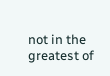not in the greatest of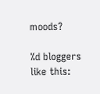moods?

%d bloggers like this: